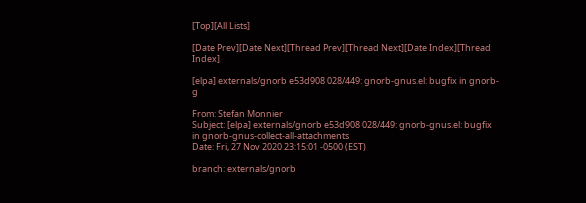[Top][All Lists]

[Date Prev][Date Next][Thread Prev][Thread Next][Date Index][Thread Index]

[elpa] externals/gnorb e53d908 028/449: gnorb-gnus.el: bugfix in gnorb-g

From: Stefan Monnier
Subject: [elpa] externals/gnorb e53d908 028/449: gnorb-gnus.el: bugfix in gnorb-gnus-collect-all-attachments
Date: Fri, 27 Nov 2020 23:15:01 -0500 (EST)

branch: externals/gnorb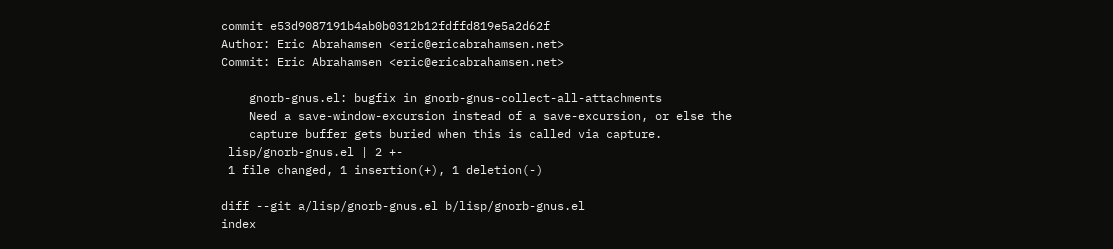commit e53d9087191b4ab0b0312b12fdffd819e5a2d62f
Author: Eric Abrahamsen <eric@ericabrahamsen.net>
Commit: Eric Abrahamsen <eric@ericabrahamsen.net>

    gnorb-gnus.el: bugfix in gnorb-gnus-collect-all-attachments
    Need a save-window-excursion instead of a save-excursion, or else the
    capture buffer gets buried when this is called via capture.
 lisp/gnorb-gnus.el | 2 +-
 1 file changed, 1 insertion(+), 1 deletion(-)

diff --git a/lisp/gnorb-gnus.el b/lisp/gnorb-gnus.el
index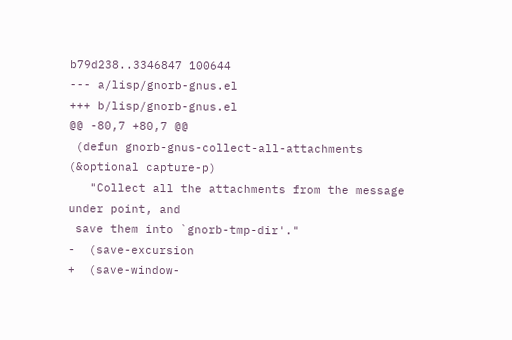b79d238..3346847 100644
--- a/lisp/gnorb-gnus.el
+++ b/lisp/gnorb-gnus.el
@@ -80,7 +80,7 @@
 (defun gnorb-gnus-collect-all-attachments (&optional capture-p)
   "Collect all the attachments from the message under point, and
 save them into `gnorb-tmp-dir'."
-  (save-excursion
+  (save-window-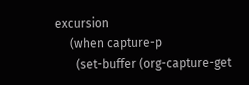excursion
     (when capture-p
       (set-buffer (org-capture-get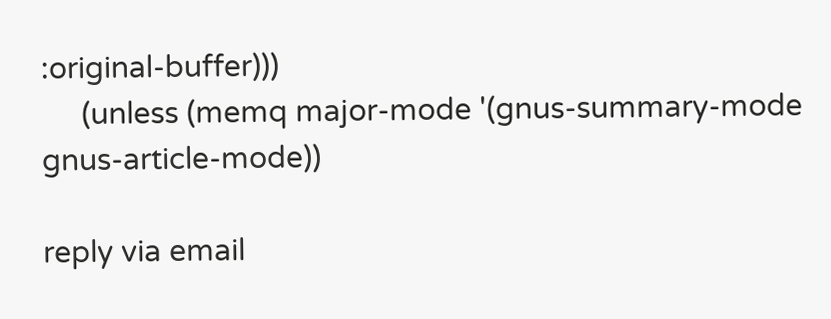:original-buffer)))
     (unless (memq major-mode '(gnus-summary-mode gnus-article-mode))

reply via email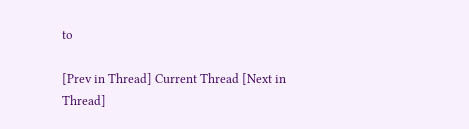to

[Prev in Thread] Current Thread [Next in Thread]